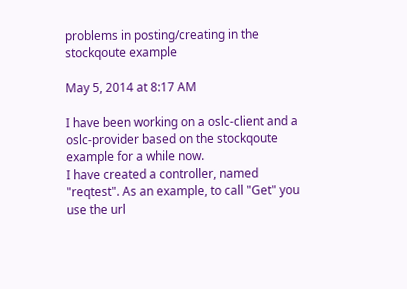problems in posting/creating in the stockqoute example

May 5, 2014 at 8:17 AM

I have been working on a oslc-client and a oslc-provider based on the stockqoute example for a while now.
I have created a controller, named "reqtest". As an example, to call "Get" you use the url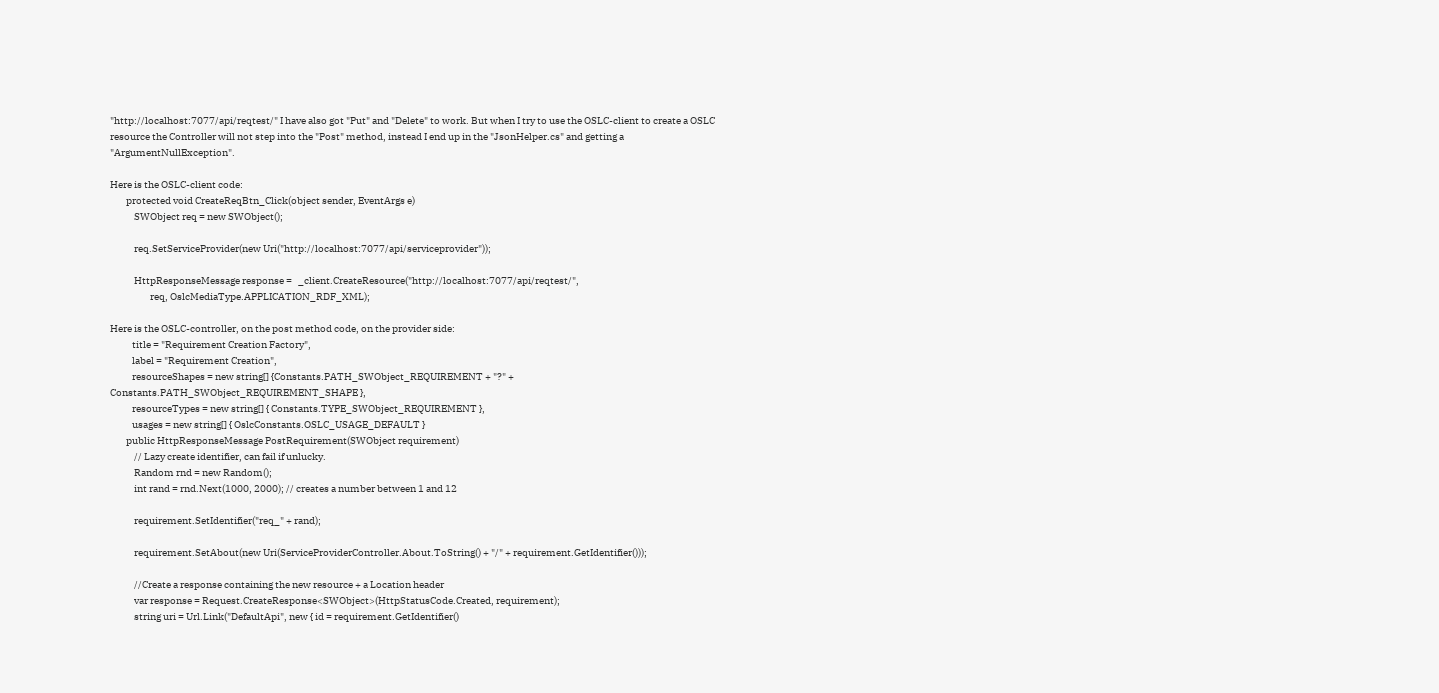"http://localhost:7077/api/reqtest/" I have also got "Put" and "Delete" to work. But when I try to use the OSLC-client to create a OSLC resource the Controller will not step into the "Post" method, instead I end up in the "JsonHelper.cs" and getting a "ArgumentNullException".

Here is the OSLC-client code:
        protected void CreateReqBtn_Click(object sender, EventArgs e)
            SWObject req = new SWObject();

            req.SetServiceProvider(new Uri("http://localhost:7077/api/serviceprovider"));

            HttpResponseMessage response =   _client.CreateResource("http://localhost:7077/api/reqtest/",
                    req, OslcMediaType.APPLICATION_RDF_XML);

Here is the OSLC-controller, on the post method code, on the provider side:
           title = "Requirement Creation Factory",
           label = "Requirement Creation",
           resourceShapes = new string[] {Constants.PATH_SWObject_REQUIREMENT + "?" + Constants.PATH_SWObject_REQUIREMENT_SHAPE },
           resourceTypes = new string[] { Constants.TYPE_SWObject_REQUIREMENT },
           usages = new string[] { OslcConstants.OSLC_USAGE_DEFAULT }
        public HttpResponseMessage PostRequirement(SWObject requirement)
            // Lazy create identifier, can fail if unlucky.
            Random rnd = new Random();
            int rand = rnd.Next(1000, 2000); // creates a number between 1 and 12

            requirement.SetIdentifier("req_" + rand);

            requirement.SetAbout(new Uri(ServiceProviderController.About.ToString() + "/" + requirement.GetIdentifier()));

            //Create a response containing the new resource + a Location header
            var response = Request.CreateResponse<SWObject>(HttpStatusCode.Created, requirement);
            string uri = Url.Link("DefaultApi", new { id = requirement.GetIdentifier()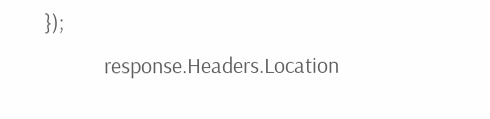});
            response.Headers.Location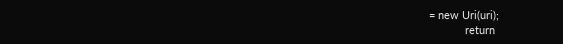= new Uri(uri);
            return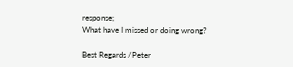response;
What have I missed or doing wrong?

Best Regards /Peter